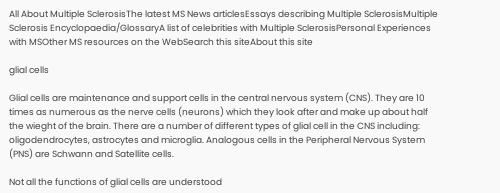All About Multiple SclerosisThe latest MS News articlesEssays describing Multiple SclerosisMultiple Sclerosis Encyclopaedia/GlossaryA list of celebrities with Multiple SclerosisPersonal Experiences with MSOther MS resources on the WebSearch this siteAbout this site

glial cells

Glial cells are maintenance and support cells in the central nervous system (CNS). They are 10 times as numerous as the nerve cells (neurons) which they look after and make up about half the wieght of the brain. There are a number of different types of glial cell in the CNS including: oligodendrocytes, astrocytes and microglia. Analogous cells in the Peripheral Nervous System (PNS) are Schwann and Satellite cells.

Not all the functions of glial cells are understood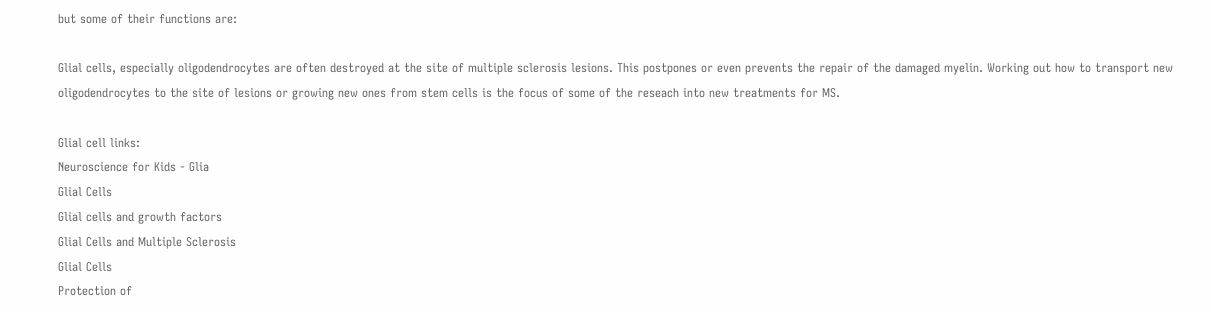but some of their functions are:

Glial cells, especially oligodendrocytes are often destroyed at the site of multiple sclerosis lesions. This postpones or even prevents the repair of the damaged myelin. Working out how to transport new oligodendrocytes to the site of lesions or growing new ones from stem cells is the focus of some of the reseach into new treatments for MS.

Glial cell links:
Neuroscience for Kids - Glia
Glial Cells
Glial cells and growth factors
Glial Cells and Multiple Sclerosis
Glial Cells
Protection of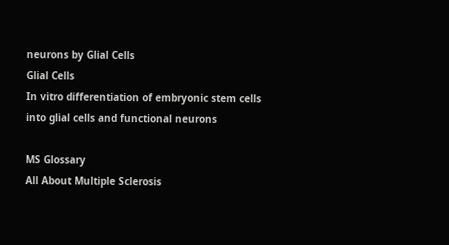neurons by Glial Cells
Glial Cells
In vitro differentiation of embryonic stem cells into glial cells and functional neurons

MS Glossary
All About Multiple Sclerosis